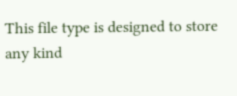This file type is designed to store any kind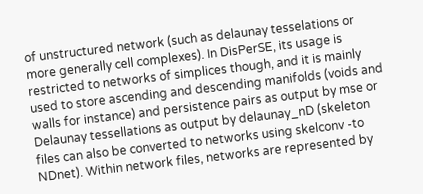of unstructured network (such as delaunay tesselations or more generally cell complexes). In DisPerSE, its usage is restricted to networks of simplices though, and it is mainly used to store ascending and descending manifolds (voids and walls for instance) and persistence pairs as output by mse or Delaunay tessellations as output by delaunay_nD (skeleton files can also be converted to networks using skelconv -to NDnet). Within network files, networks are represented by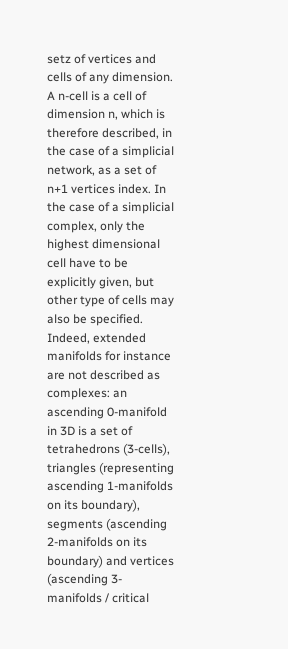setz of vertices and cells of any dimension. A n-cell is a cell of dimension n, which is therefore described, in the case of a simplicial network, as a set of n+1 vertices index. In the case of a simplicial complex, only the highest dimensional cell have to be explicitly given, but other type of cells may also be specified. Indeed, extended manifolds for instance are not described as complexes: an ascending 0-manifold in 3D is a set of tetrahedrons (3-cells), triangles (representing ascending 1-manifolds on its boundary), segments (ascending 2-manifolds on its boundary) and vertices (ascending 3-manifolds / critical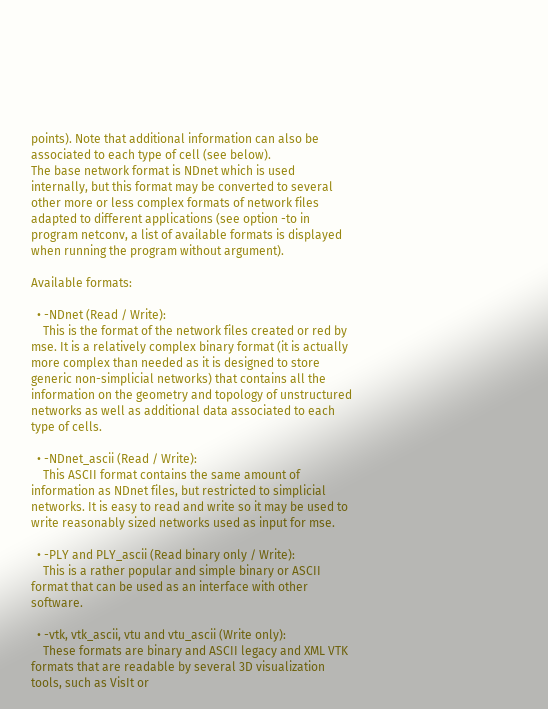points). Note that additional information can also be associated to each type of cell (see below).
The base network format is NDnet which is used internally, but this format may be converted to several other more or less complex formats of network files adapted to different applications (see option -to in program netconv, a list of available formats is displayed when running the program without argument).

Available formats:

  • -NDnet (Read / Write):
    This is the format of the network files created or red by mse. It is a relatively complex binary format (it is actually more complex than needed as it is designed to store generic non-simplicial networks) that contains all the information on the geometry and topology of unstructured networks as well as additional data associated to each type of cells.

  • -NDnet_ascii (Read / Write):
    This ASCII format contains the same amount of information as NDnet files, but restricted to simplicial networks. It is easy to read and write so it may be used to write reasonably sized networks used as input for mse.

  • -PLY and PLY_ascii (Read binary only / Write):
    This is a rather popular and simple binary or ASCII format that can be used as an interface with other software.

  • -vtk, vtk_ascii, vtu and vtu_ascii (Write only):
    These formats are binary and ASCII legacy and XML VTK formats that are readable by several 3D visualization tools, such as VisIt or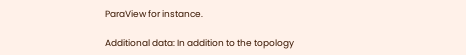ParaView for instance.

Additional data: In addition to the topology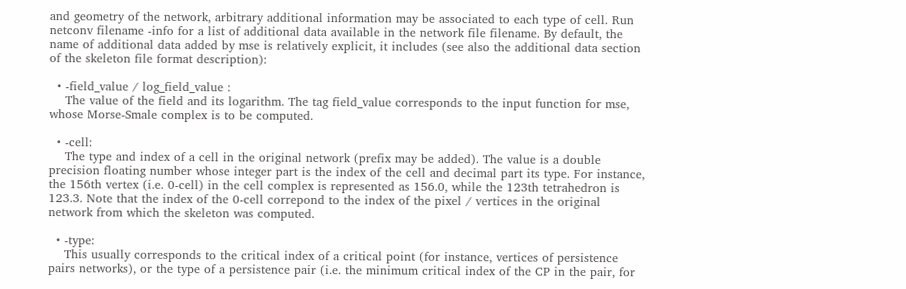and geometry of the network, arbitrary additional information may be associated to each type of cell. Run netconv filename -info for a list of additional data available in the network file filename. By default, the name of additional data added by mse is relatively explicit, it includes (see also the additional data section of the skeleton file format description):

  • -field_value / log_field_value :
    The value of the field and its logarithm. The tag field_value corresponds to the input function for mse, whose Morse-Smale complex is to be computed.

  • -cell:
    The type and index of a cell in the original network (prefix may be added). The value is a double precision floating number whose integer part is the index of the cell and decimal part its type. For instance, the 156th vertex (i.e. 0-cell) in the cell complex is represented as 156.0, while the 123th tetrahedron is 123.3. Note that the index of the 0-cell correpond to the index of the pixel / vertices in the original network from which the skeleton was computed.

  • -type:
    This usually corresponds to the critical index of a critical point (for instance, vertices of persistence pairs networks), or the type of a persistence pair (i.e. the minimum critical index of the CP in the pair, for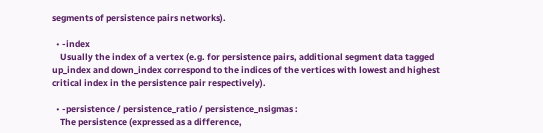segments of persistence pairs networks).

  • -index
    Usually the index of a vertex (e.g. for persistence pairs, additional segment data tagged up_index and down_index correspond to the indices of the vertices with lowest and highest critical index in the persistence pair respectively).

  • -persistence / persistence_ratio / persistence_nsigmas :
    The persistence (expressed as a difference,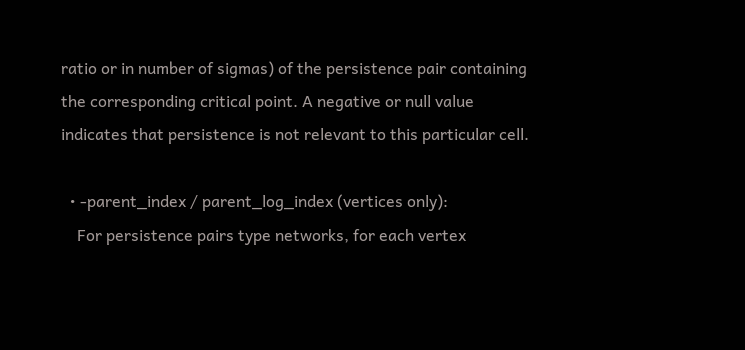ratio or in number of sigmas) of the persistence pair containing the corresponding critical point. A negative or null value indicates that persistence is not relevant to this particular cell.

  • -parent_index / parent_log_index (vertices only):
    For persistence pairs type networks, for each vertex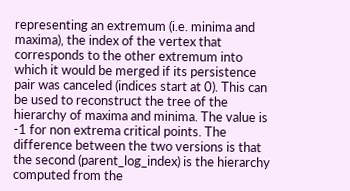representing an extremum (i.e. minima and maxima), the index of the vertex that corresponds to the other extremum into which it would be merged if its persistence pair was canceled (indices start at 0). This can be used to reconstruct the tree of the hierarchy of maxima and minima. The value is -1 for non extrema critical points. The difference between the two versions is that the second (parent_log_index) is the hierarchy computed from the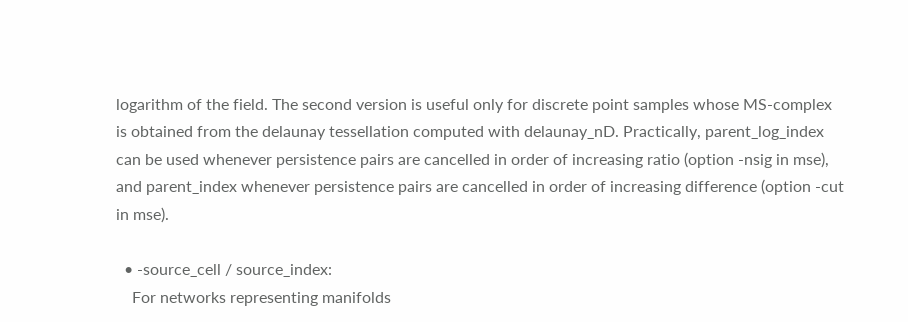logarithm of the field. The second version is useful only for discrete point samples whose MS-complex is obtained from the delaunay tessellation computed with delaunay_nD. Practically, parent_log_index can be used whenever persistence pairs are cancelled in order of increasing ratio (option -nsig in mse), and parent_index whenever persistence pairs are cancelled in order of increasing difference (option -cut in mse).

  • -source_cell / source_index:
    For networks representing manifolds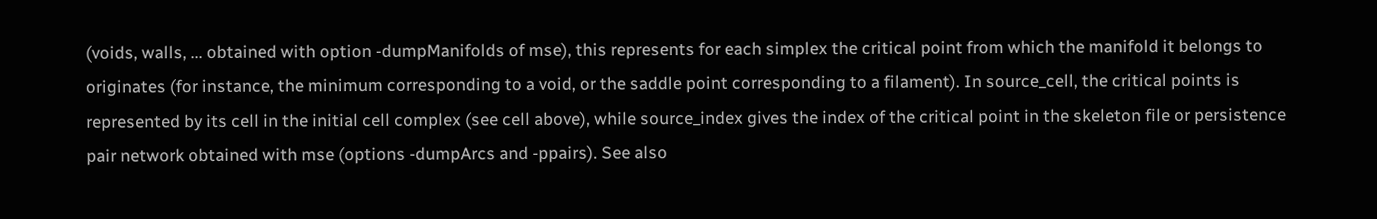(voids, walls, ... obtained with option -dumpManifolds of mse), this represents for each simplex the critical point from which the manifold it belongs to originates (for instance, the minimum corresponding to a void, or the saddle point corresponding to a filament). In source_cell, the critical points is represented by its cell in the initial cell complex (see cell above), while source_index gives the index of the critical point in the skeleton file or persistence pair network obtained with mse (options -dumpArcs and -ppairs). See also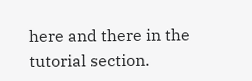here and there in the tutorial section.